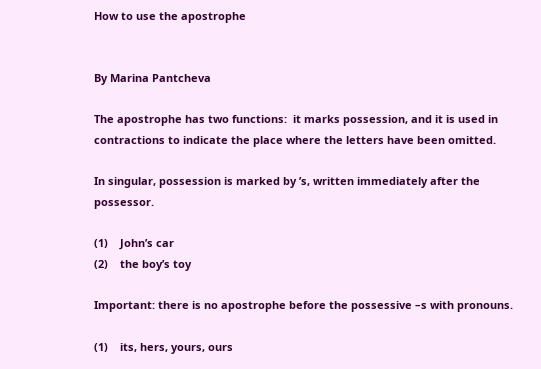How to use the apostrophe


By Marina Pantcheva

The apostrophe has two functions:  it marks possession, and it is used in contractions to indicate the place where the letters have been omitted.

In singular, possession is marked by ’s, written immediately after the possessor.

(1)    John’s car
(2)    the boy’s toy

Important: there is no apostrophe before the possessive –s with pronouns.

(1)    its, hers, yours, ours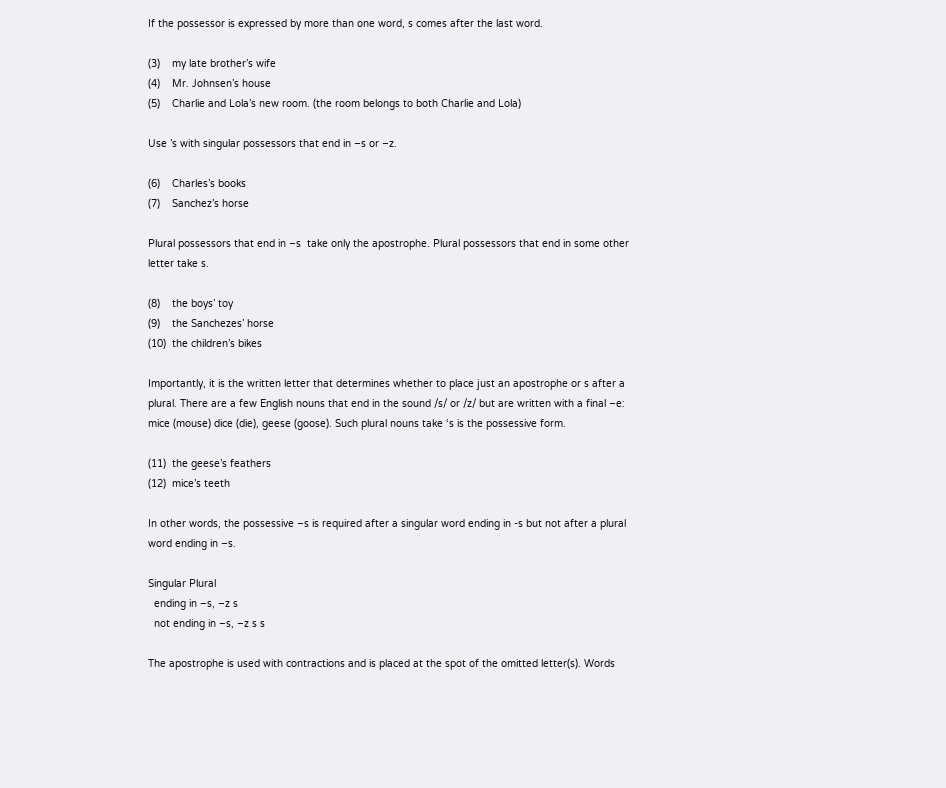If the possessor is expressed by more than one word, s comes after the last word.

(3)    my late brother’s wife
(4)    Mr. Johnsen’s house
(5)    Charlie and Lola’s new room. (the room belongs to both Charlie and Lola)

Use ’s with singular possessors that end in –s or –z.

(6)    Charles’s books
(7)    Sanchez’s horse

Plural possessors that end in –s  take only the apostrophe. Plural possessors that end in some other letter take s.

(8)    the boys’ toy
(9)    the Sanchezes’ horse
(10)  the children’s bikes

Importantly, it is the written letter that determines whether to place just an apostrophe or s after a plural. There are a few English nouns that end in the sound /s/ or /z/ but are written with a final –e: mice (mouse) dice (die), geese (goose). Such plural nouns take ‘s is the possessive form.

(11)  the geese’s feathers
(12)  mice’s teeth

In other words, the possessive –s is required after a singular word ending in -s but not after a plural word ending in –s.

Singular Plural
  ending in –s, –z s
  not ending in –s, –z s s

The apostrophe is used with contractions and is placed at the spot of the omitted letter(s). Words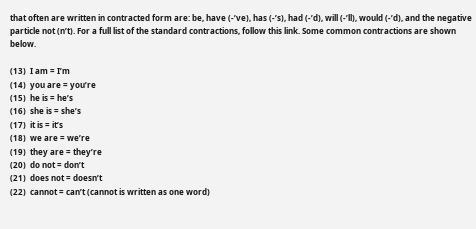that often are written in contracted form are: be, have (-’ve), has (-’s), had (-’d), will (-’ll), would (-’d), and the negative particle not (n’t). For a full list of the standard contractions, follow this link. Some common contractions are shown below.

(13)  I am = I’m
(14)  you are = you’re
(15)  he is = he’s
(16)  she is = she’s
(17)  it is = it’s
(18)  we are = we’re
(19)  they are = they’re
(20)  do not = don’t
(21)  does not = doesn’t
(22)  cannot = can’t (cannot is written as one word)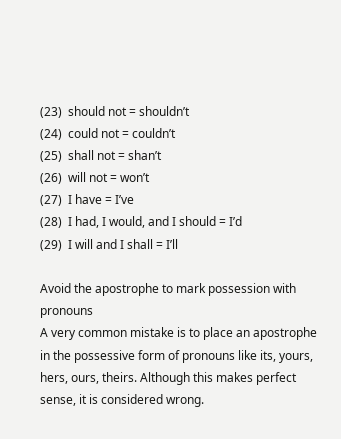(23)  should not = shouldn’t
(24)  could not = couldn’t
(25)  shall not = shan’t
(26)  will not = won’t
(27)  I have = I’ve
(28)  I had, I would, and I should = I’d
(29)  I will and I shall = I’ll

Avoid the apostrophe to mark possession with pronouns
A very common mistake is to place an apostrophe in the possessive form of pronouns like its, yours, hers, ours, theirs. Although this makes perfect sense, it is considered wrong.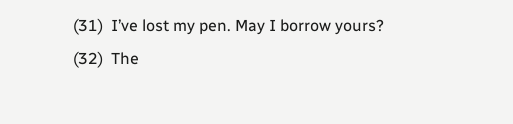(31)  I’ve lost my pen. May I borrow yours?
(32)  The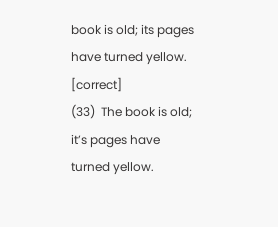book is old; its pages have turned yellow. [correct]
(33)  The book is old; it’s pages have turned yellow.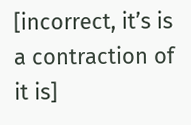[incorrect, it’s is a contraction of it is]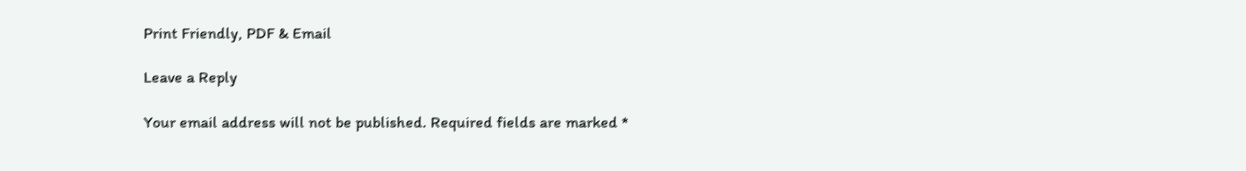Print Friendly, PDF & Email

Leave a Reply

Your email address will not be published. Required fields are marked *